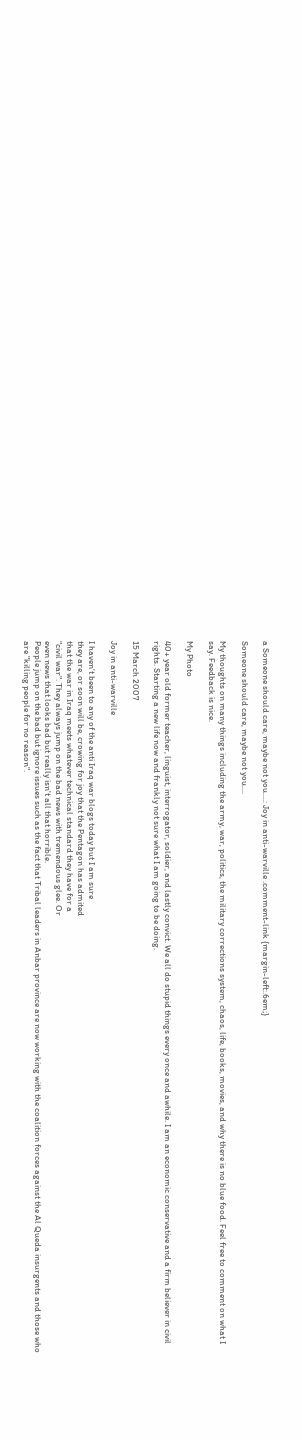a Someone should care, maybe not you....: Joy in anti-warville .comment-link {margin-left:.6em;}

Someone should care, maybe not you....

My thoughts on many things including the army, war, politics, the military corrections system, chaos, life, books, movies, and why there is no blue food. Feel free to comment on what I say. Feedback is nice.

My Photo

40+ year old former teacher, linguist, interrogator, soldier, and lastly convict. We all do stupid things every once and awhile. I am an economic conservative and a firm believer in civil rights. Starting a new life now and frankly not sure what I am going to be doing.

15 March 2007

Joy in anti-warville

I haven't been to any of the anti Iraq war blogs today but I am sure
they are, or soon will be, crowing for joy that the Pentagon has admited
that the war in Iraq meets whatever technical standard they have for a
"civil war". They always jump on the bad news with tremendous glee. Or
even news that looks bad but really isn't all that horrible.
People jump on the bad but ignore issues such as the fact that Tribal leaders in Anbar province are now working with the coalition forces against the Al Queda insurgents and those who are "killing people for no reason".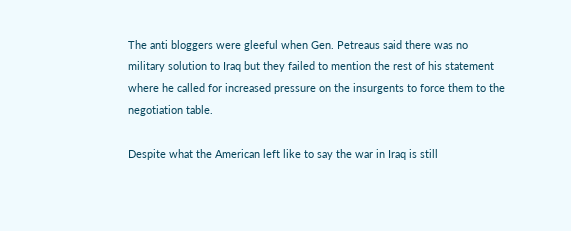The anti bloggers were gleeful when Gen. Petreaus said there was no military solution to Iraq but they failed to mention the rest of his statement where he called for increased pressure on the insurgents to force them to the negotiation table.

Despite what the American left like to say the war in Iraq is still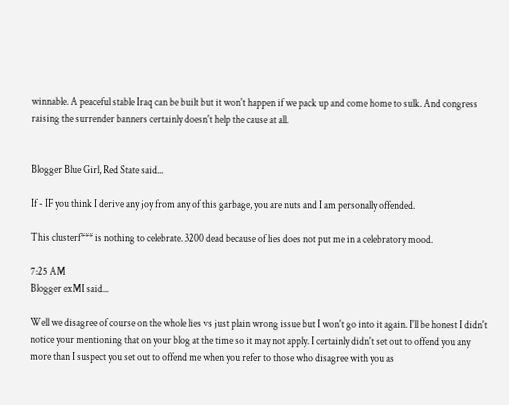winnable. A peaceful stable Iraq can be built but it won't happen if we pack up and come home to sulk. And congress raising the surrender banners certainly doesn't help the cause at all.


Blogger Blue Girl, Red State said...

If - IF you think I derive any joy from any of this garbage, you are nuts and I am personally offended.

This clusterf*** is nothing to celebrate. 3200 dead because of lies does not put me in a celebratory mood.

7:25 AM
Blogger exMI said...

Well we disagree of course on the whole lies vs just plain wrong issue but I won't go into it again. I'll be honest I didn't notice your mentioning that on your blog at the time so it may not apply. I certainly didn't set out to offend you any more than I suspect you set out to offend me when you refer to those who disagree with you as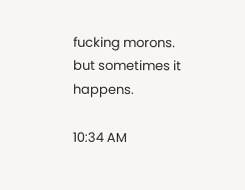fucking morons. but sometimes it happens.

10:34 AM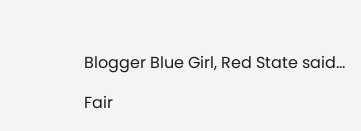Blogger Blue Girl, Red State said...

Fair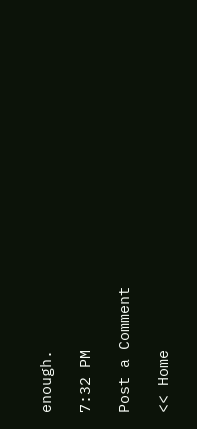enough.

7:32 PM

Post a Comment

<< Home